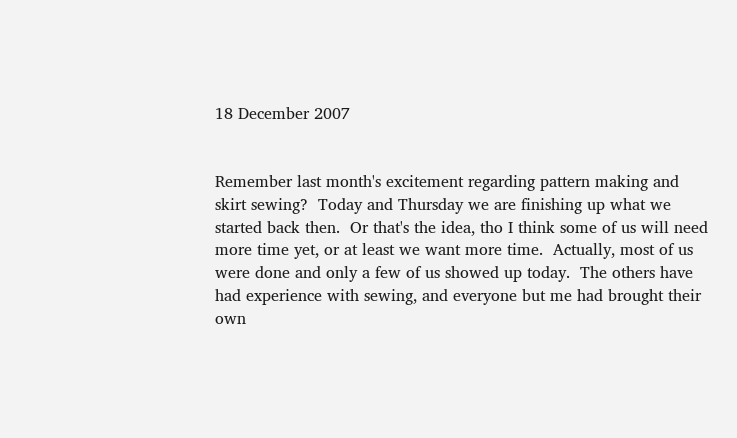18 December 2007


Remember last month's excitement regarding pattern making and skirt sewing?  Today and Thursday we are finishing up what we started back then.  Or that's the idea, tho I think some of us will need more time yet, or at least we want more time.  Actually, most of us were done and only a few of us showed up today.  The others have had experience with sewing, and everyone but me had brought their own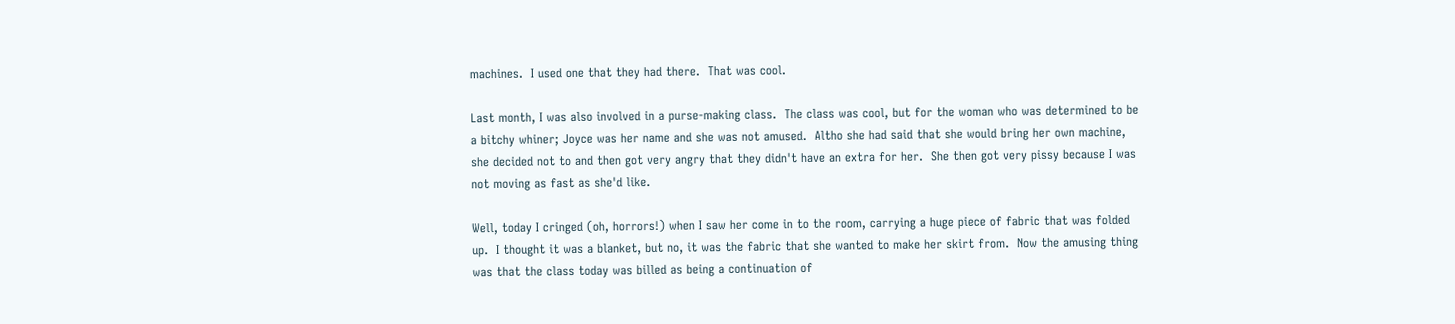machines.  I used one that they had there.  That was cool.

Last month, I was also involved in a purse-making class.  The class was cool, but for the woman who was determined to be a bitchy whiner; Joyce was her name and she was not amused.  Altho she had said that she would bring her own machine, she decided not to and then got very angry that they didn't have an extra for her.  She then got very pissy because I was not moving as fast as she'd like.

Well, today I cringed (oh, horrors!) when I saw her come in to the room, carrying a huge piece of fabric that was folded up.  I thought it was a blanket, but no, it was the fabric that she wanted to make her skirt from.  Now the amusing thing was that the class today was billed as being a continuation of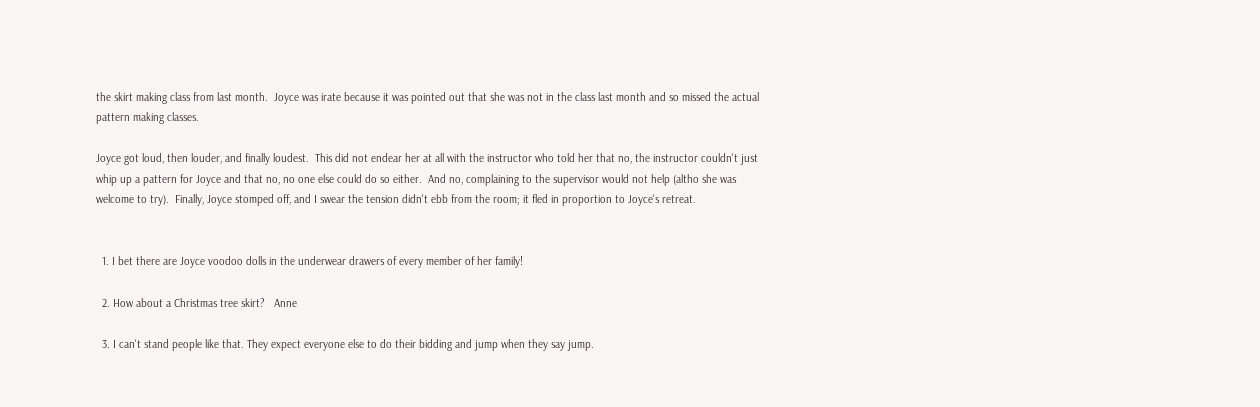the skirt making class from last month.  Joyce was irate because it was pointed out that she was not in the class last month and so missed the actual pattern making classes.

Joyce got loud, then louder, and finally loudest.  This did not endear her at all with the instructor who told her that no, the instructor couldn't just whip up a pattern for Joyce and that no, no one else could do so either.  And no, complaining to the supervisor would not help (altho she was welcome to try).  Finally, Joyce stomped off, and I swear the tension didn't ebb from the room; it fled in proportion to Joyce's retreat.


  1. I bet there are Joyce voodoo dolls in the underwear drawers of every member of her family!

  2. How about a Christmas tree skirt?   Anne

  3. I can't stand people like that. They expect everyone else to do their bidding and jump when they say jump.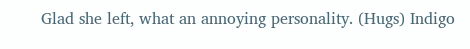Glad she left, what an annoying personality. (Hugs) Indigo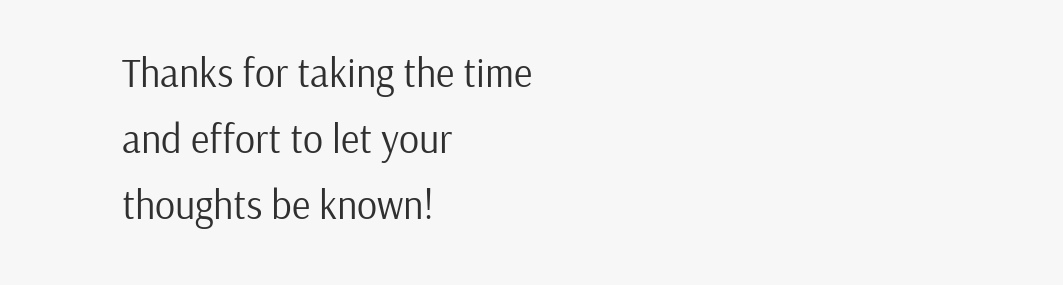Thanks for taking the time and effort to let your thoughts be known!